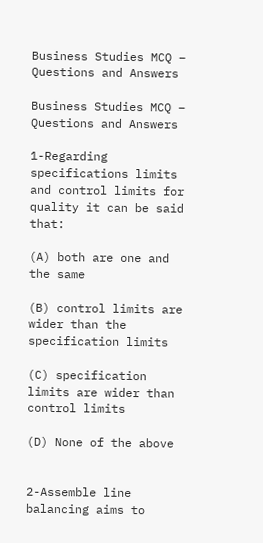Business Studies MCQ – Questions and Answers

Business Studies MCQ – Questions and Answers

1-Regarding specifications limits and control limits for quality it can be said that:

(A) both are one and the same

(B) control limits are wider than the specification limits

(C) specification limits are wider than control limits

(D) None of the above


2-Assemble line balancing aims to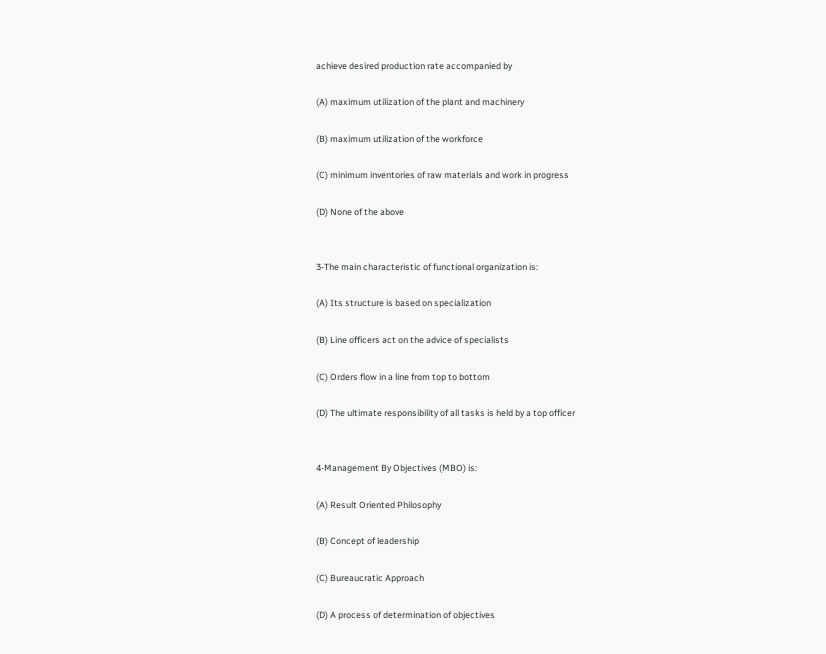achieve desired production rate accompanied by

(A) maximum utilization of the plant and machinery

(B) maximum utilization of the workforce

(C) minimum inventories of raw materials and work in progress

(D) None of the above


3-The main characteristic of functional organization is:

(A) Its structure is based on specialization

(B) Line officers act on the advice of specialists

(C) Orders flow in a line from top to bottom

(D) The ultimate responsibility of all tasks is held by a top officer


4-Management By Objectives (MBO) is:

(A) Result Oriented Philosophy

(B) Concept of leadership

(C) Bureaucratic Approach

(D) A process of determination of objectives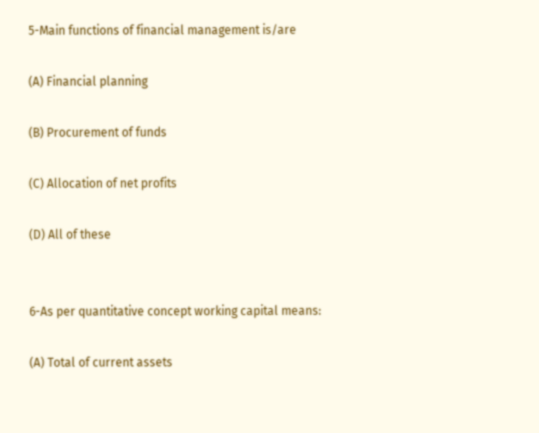5-Main functions of financial management is/are

(A) Financial planning

(B) Procurement of funds

(C) Allocation of net profits

(D) All of these


6-As per quantitative concept working capital means:

(A) Total of current assets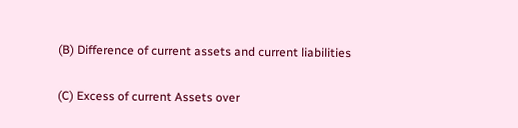(B) Difference of current assets and current liabilities

(C) Excess of current Assets over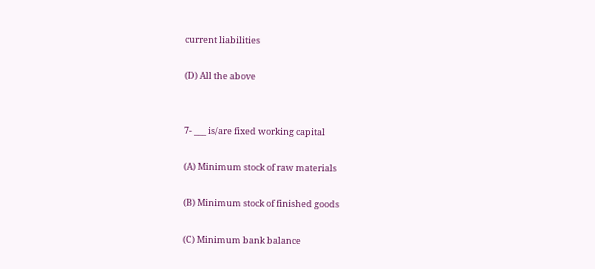current liabilities

(D) All the above


7- ___ is/are fixed working capital

(A) Minimum stock of raw materials

(B) Minimum stock of finished goods

(C) Minimum bank balance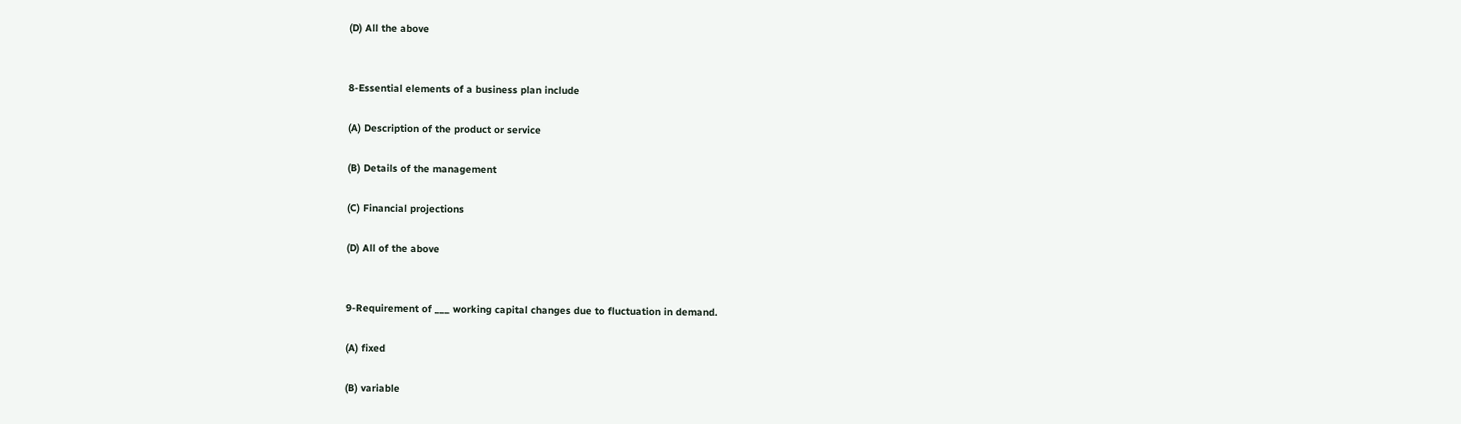(D) All the above


8-Essential elements of a business plan include

(A) Description of the product or service

(B) Details of the management

(C) Financial projections

(D) All of the above


9-Requirement of ___ working capital changes due to fluctuation in demand.

(A) fixed

(B) variable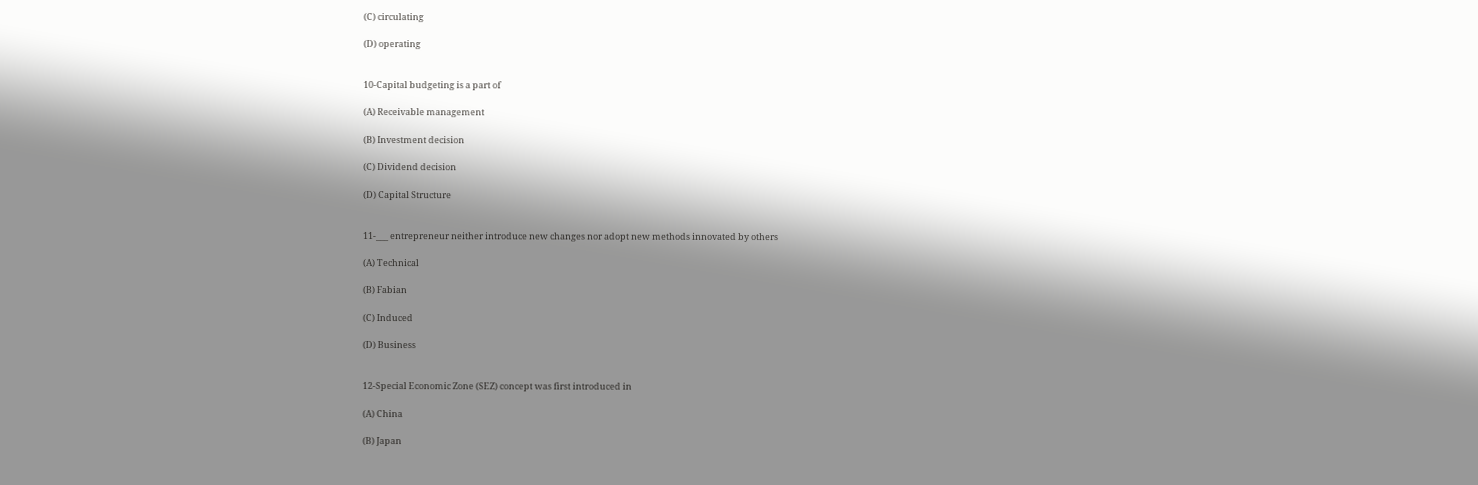(C) circulating

(D) operating


10-Capital budgeting is a part of

(A) Receivable management

(B) Investment decision

(C) Dividend decision

(D) Capital Structure


11-___ entrepreneur neither introduce new changes nor adopt new methods innovated by others

(A) Technical

(B) Fabian

(C) Induced

(D) Business


12-Special Economic Zone (SEZ) concept was first introduced in

(A) China

(B) Japan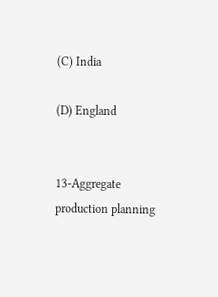(C) India

(D) England


13-Aggregate production planning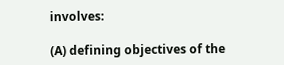involves:

(A) defining objectives of the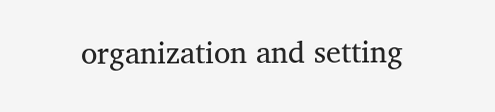organization and setting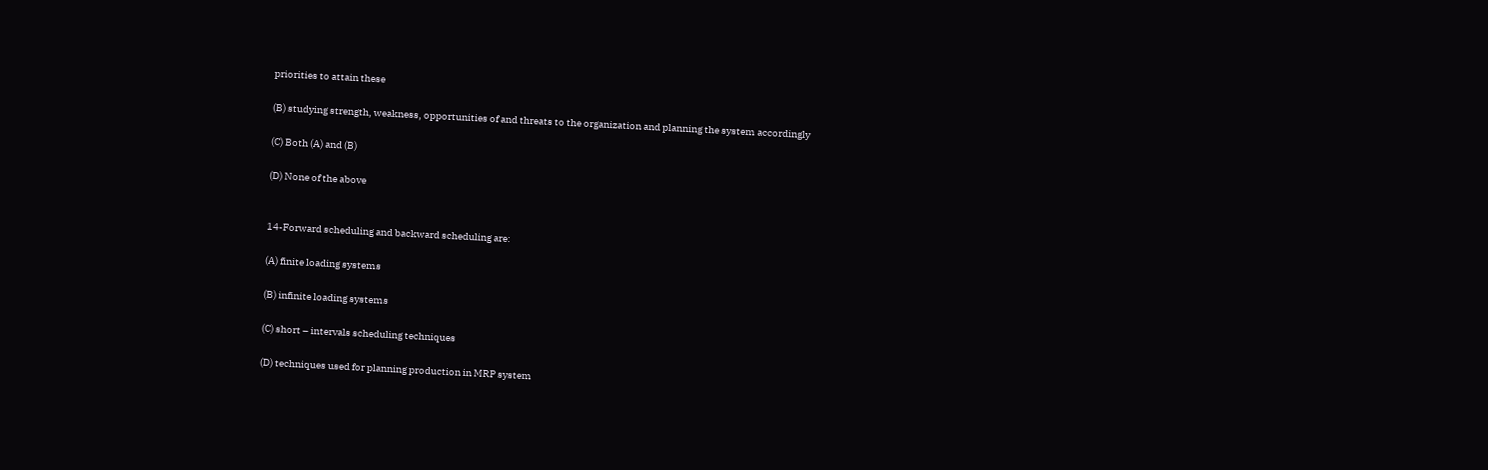priorities to attain these

(B) studying strength, weakness, opportunities of and threats to the organization and planning the system accordingly

(C) Both (A) and (B)

(D) None of the above


14-Forward scheduling and backward scheduling are:

(A) finite loading systems

(B) infinite loading systems

(C) short – intervals scheduling techniques

(D) techniques used for planning production in MRP system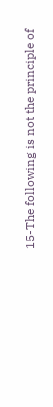15-The following is not the principle of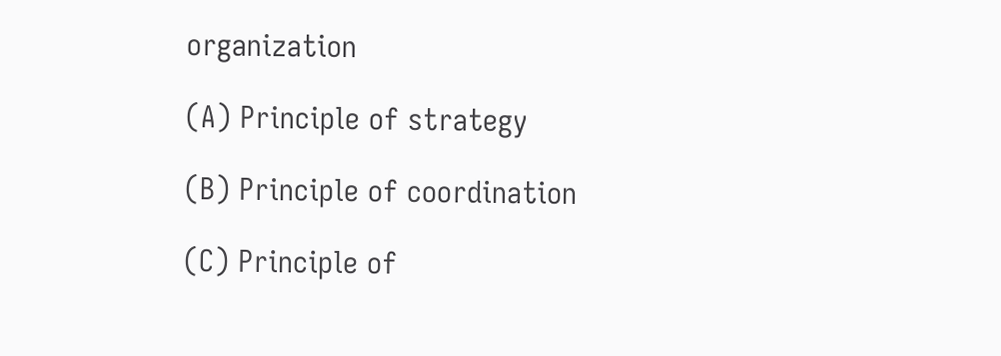organization

(A) Principle of strategy

(B) Principle of coordination

(C) Principle of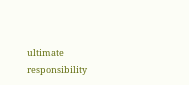ultimate responsibility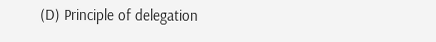(D) Principle of delegation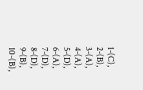1-(C), 2-(B), 3-(A), 4-(A), 5-(D), 6-(A), 7-(D), 8-(D), 9-(B), 10-(B),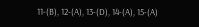11-(B), 12-(A), 13-(D), 14-(A), 15-(A)